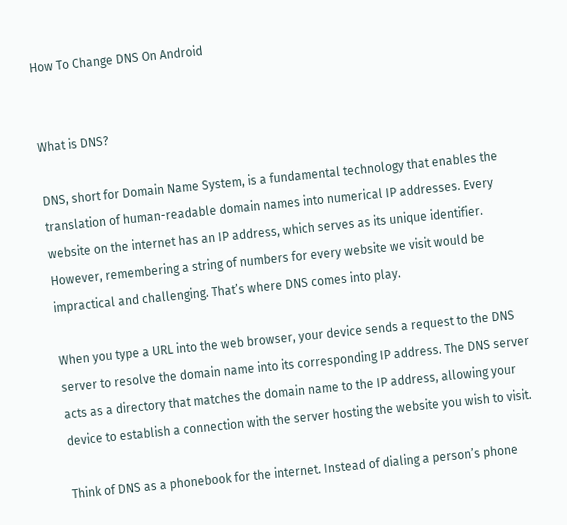How To Change DNS On Android


What is DNS?

DNS, short for Domain Name System, is a fundamental technology that enables the translation of human-readable domain names into numerical IP addresses. Every website on the internet has an IP address, which serves as its unique identifier. However, remembering a string of numbers for every website we visit would be impractical and challenging. That’s where DNS comes into play.

When you type a URL into the web browser, your device sends a request to the DNS server to resolve the domain name into its corresponding IP address. The DNS server acts as a directory that matches the domain name to the IP address, allowing your device to establish a connection with the server hosting the website you wish to visit.

Think of DNS as a phonebook for the internet. Instead of dialing a person’s phone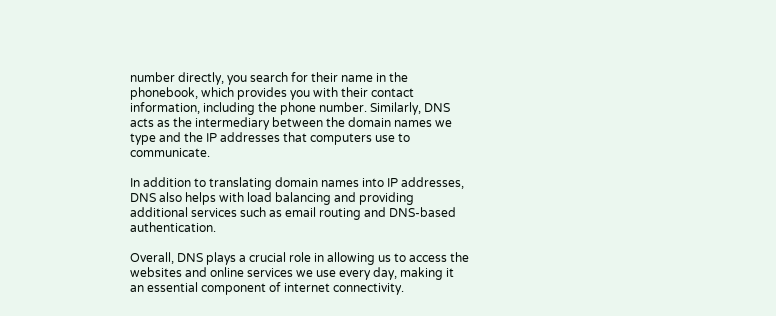number directly, you search for their name in the phonebook, which provides you with their contact information, including the phone number. Similarly, DNS acts as the intermediary between the domain names we type and the IP addresses that computers use to communicate.

In addition to translating domain names into IP addresses, DNS also helps with load balancing and providing additional services such as email routing and DNS-based authentication.

Overall, DNS plays a crucial role in allowing us to access the websites and online services we use every day, making it an essential component of internet connectivity.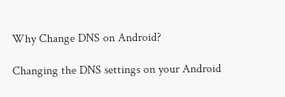Why Change DNS on Android?

Changing the DNS settings on your Android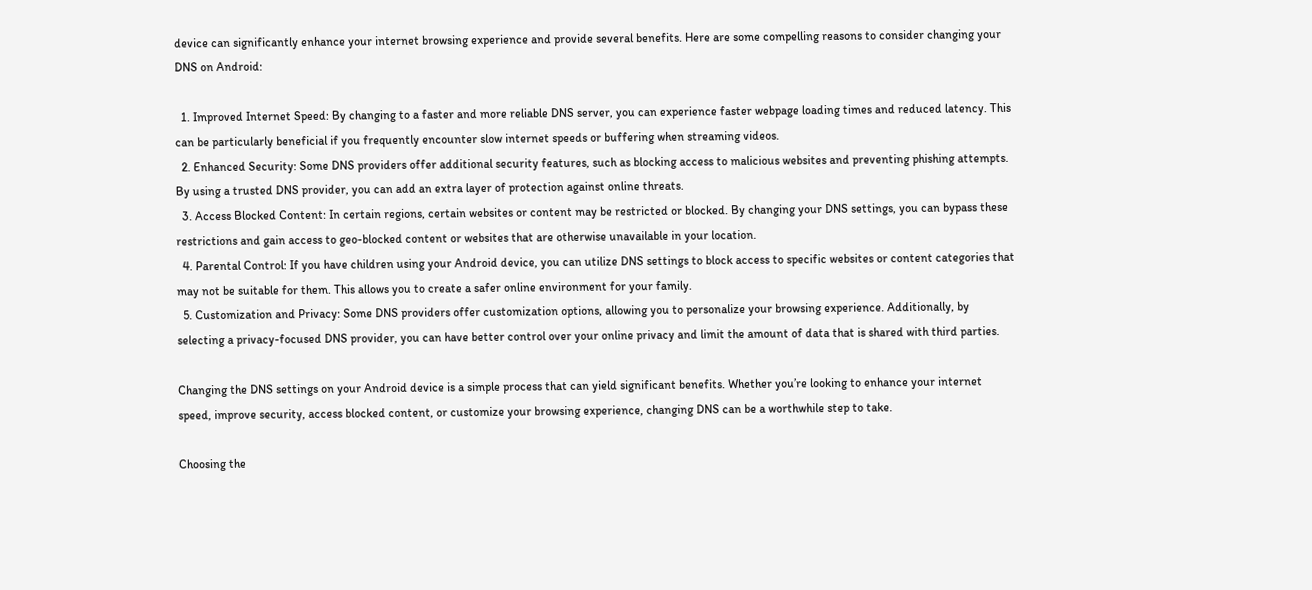device can significantly enhance your internet browsing experience and provide several benefits. Here are some compelling reasons to consider changing your DNS on Android:

  1. Improved Internet Speed: By changing to a faster and more reliable DNS server, you can experience faster webpage loading times and reduced latency. This can be particularly beneficial if you frequently encounter slow internet speeds or buffering when streaming videos.
  2. Enhanced Security: Some DNS providers offer additional security features, such as blocking access to malicious websites and preventing phishing attempts. By using a trusted DNS provider, you can add an extra layer of protection against online threats.
  3. Access Blocked Content: In certain regions, certain websites or content may be restricted or blocked. By changing your DNS settings, you can bypass these restrictions and gain access to geo-blocked content or websites that are otherwise unavailable in your location.
  4. Parental Control: If you have children using your Android device, you can utilize DNS settings to block access to specific websites or content categories that may not be suitable for them. This allows you to create a safer online environment for your family.
  5. Customization and Privacy: Some DNS providers offer customization options, allowing you to personalize your browsing experience. Additionally, by selecting a privacy-focused DNS provider, you can have better control over your online privacy and limit the amount of data that is shared with third parties.

Changing the DNS settings on your Android device is a simple process that can yield significant benefits. Whether you’re looking to enhance your internet speed, improve security, access blocked content, or customize your browsing experience, changing DNS can be a worthwhile step to take.

Choosing the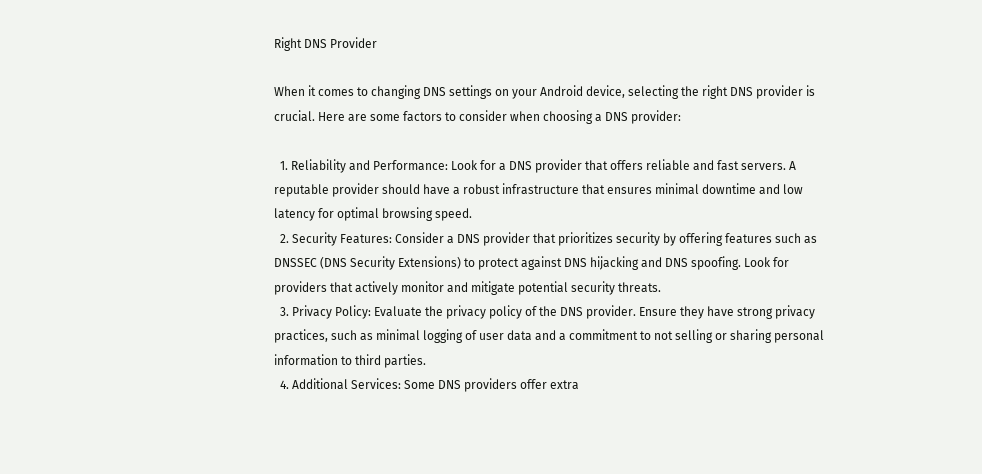Right DNS Provider

When it comes to changing DNS settings on your Android device, selecting the right DNS provider is crucial. Here are some factors to consider when choosing a DNS provider:

  1. Reliability and Performance: Look for a DNS provider that offers reliable and fast servers. A reputable provider should have a robust infrastructure that ensures minimal downtime and low latency for optimal browsing speed.
  2. Security Features: Consider a DNS provider that prioritizes security by offering features such as DNSSEC (DNS Security Extensions) to protect against DNS hijacking and DNS spoofing. Look for providers that actively monitor and mitigate potential security threats.
  3. Privacy Policy: Evaluate the privacy policy of the DNS provider. Ensure they have strong privacy practices, such as minimal logging of user data and a commitment to not selling or sharing personal information to third parties.
  4. Additional Services: Some DNS providers offer extra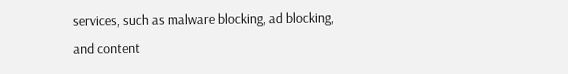services, such as malware blocking, ad blocking, and content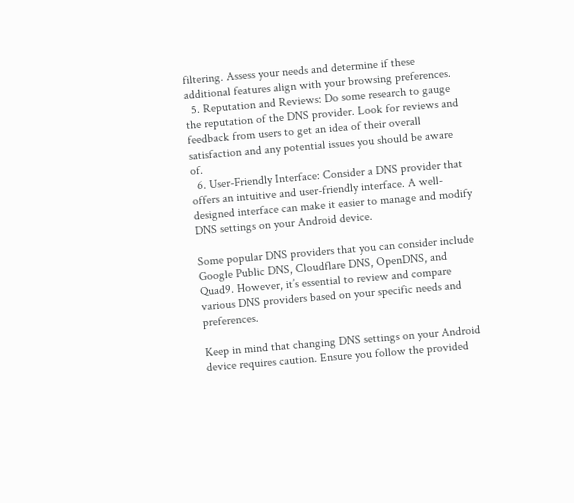filtering. Assess your needs and determine if these additional features align with your browsing preferences.
  5. Reputation and Reviews: Do some research to gauge the reputation of the DNS provider. Look for reviews and feedback from users to get an idea of their overall satisfaction and any potential issues you should be aware of.
  6. User-Friendly Interface: Consider a DNS provider that offers an intuitive and user-friendly interface. A well-designed interface can make it easier to manage and modify DNS settings on your Android device.

Some popular DNS providers that you can consider include Google Public DNS, Cloudflare DNS, OpenDNS, and Quad9. However, it’s essential to review and compare various DNS providers based on your specific needs and preferences.

Keep in mind that changing DNS settings on your Android device requires caution. Ensure you follow the provided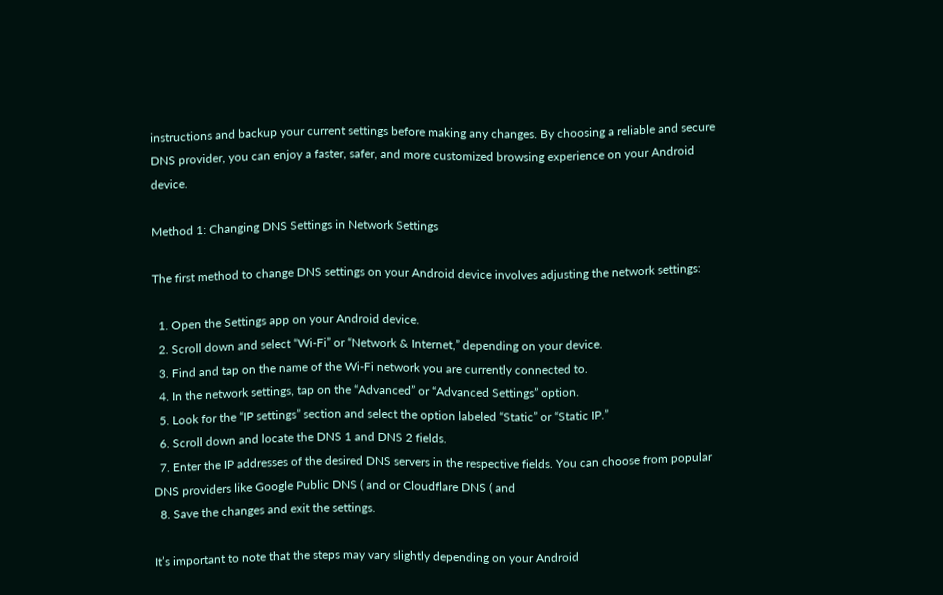instructions and backup your current settings before making any changes. By choosing a reliable and secure DNS provider, you can enjoy a faster, safer, and more customized browsing experience on your Android device.

Method 1: Changing DNS Settings in Network Settings

The first method to change DNS settings on your Android device involves adjusting the network settings:

  1. Open the Settings app on your Android device.
  2. Scroll down and select “Wi-Fi” or “Network & Internet,” depending on your device.
  3. Find and tap on the name of the Wi-Fi network you are currently connected to.
  4. In the network settings, tap on the “Advanced” or “Advanced Settings” option.
  5. Look for the “IP settings” section and select the option labeled “Static” or “Static IP.”
  6. Scroll down and locate the DNS 1 and DNS 2 fields.
  7. Enter the IP addresses of the desired DNS servers in the respective fields. You can choose from popular DNS providers like Google Public DNS ( and or Cloudflare DNS ( and
  8. Save the changes and exit the settings.

It’s important to note that the steps may vary slightly depending on your Android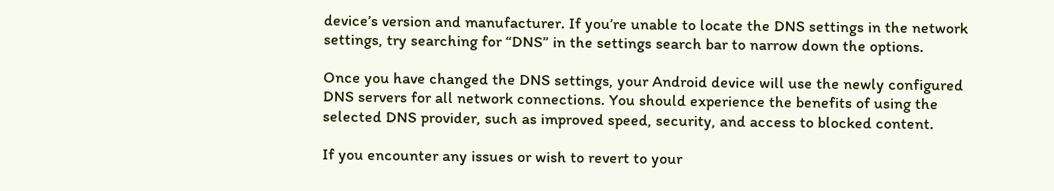device’s version and manufacturer. If you’re unable to locate the DNS settings in the network settings, try searching for “DNS” in the settings search bar to narrow down the options.

Once you have changed the DNS settings, your Android device will use the newly configured DNS servers for all network connections. You should experience the benefits of using the selected DNS provider, such as improved speed, security, and access to blocked content.

If you encounter any issues or wish to revert to your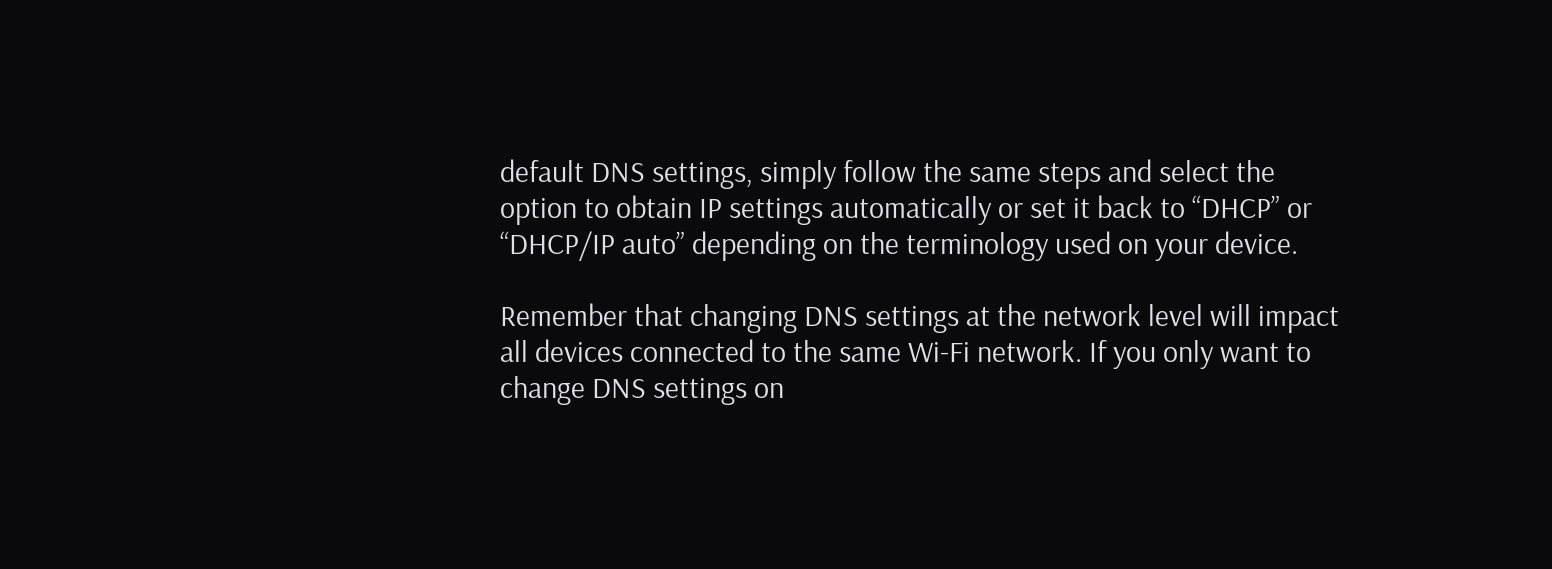default DNS settings, simply follow the same steps and select the option to obtain IP settings automatically or set it back to “DHCP” or “DHCP/IP auto” depending on the terminology used on your device.

Remember that changing DNS settings at the network level will impact all devices connected to the same Wi-Fi network. If you only want to change DNS settings on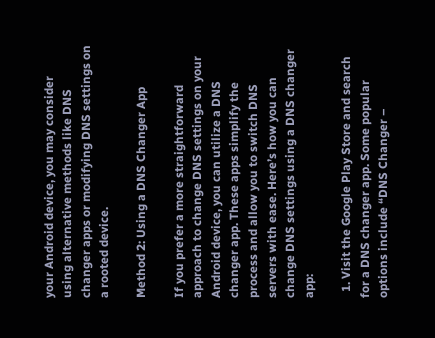your Android device, you may consider using alternative methods like DNS changer apps or modifying DNS settings on a rooted device.

Method 2: Using a DNS Changer App

If you prefer a more straightforward approach to change DNS settings on your Android device, you can utilize a DNS changer app. These apps simplify the process and allow you to switch DNS servers with ease. Here’s how you can change DNS settings using a DNS changer app:

  1. Visit the Google Play Store and search for a DNS changer app. Some popular options include “DNS Changer –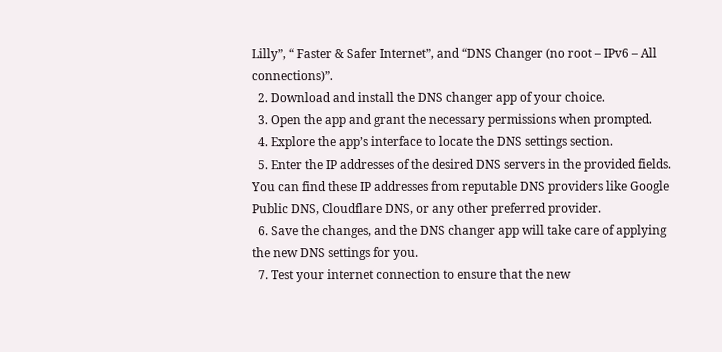Lilly”, “ Faster & Safer Internet”, and “DNS Changer (no root – IPv6 – All connections)”.
  2. Download and install the DNS changer app of your choice.
  3. Open the app and grant the necessary permissions when prompted.
  4. Explore the app’s interface to locate the DNS settings section.
  5. Enter the IP addresses of the desired DNS servers in the provided fields. You can find these IP addresses from reputable DNS providers like Google Public DNS, Cloudflare DNS, or any other preferred provider.
  6. Save the changes, and the DNS changer app will take care of applying the new DNS settings for you.
  7. Test your internet connection to ensure that the new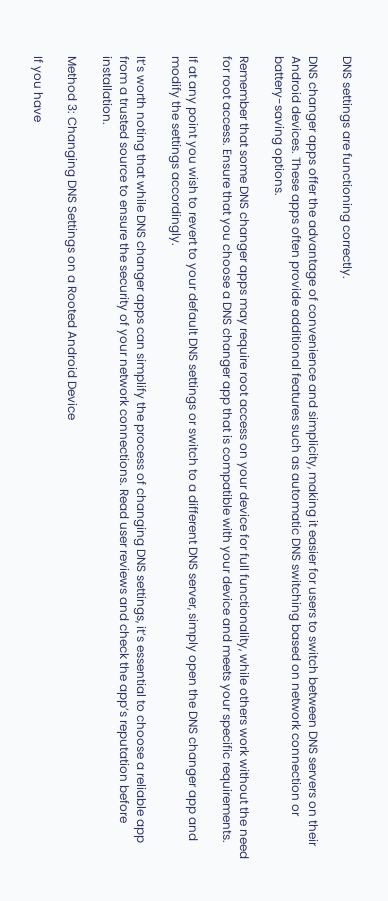DNS settings are functioning correctly.

DNS changer apps offer the advantage of convenience and simplicity, making it easier for users to switch between DNS servers on their Android devices. These apps often provide additional features such as automatic DNS switching based on network connection or battery-saving options.

Remember that some DNS changer apps may require root access on your device for full functionality, while others work without the need for root access. Ensure that you choose a DNS changer app that is compatible with your device and meets your specific requirements.

If at any point you wish to revert to your default DNS settings or switch to a different DNS server, simply open the DNS changer app and modify the settings accordingly.

It’s worth noting that while DNS changer apps can simplify the process of changing DNS settings, it’s essential to choose a reliable app from a trusted source to ensure the security of your network connections. Read user reviews and check the app’s reputation before installation.

Method 3: Changing DNS Settings on a Rooted Android Device

If you have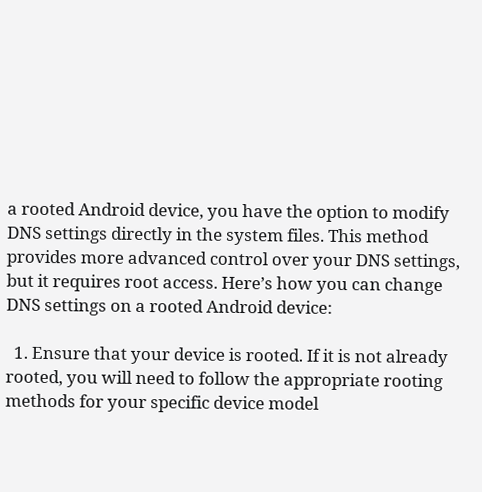a rooted Android device, you have the option to modify DNS settings directly in the system files. This method provides more advanced control over your DNS settings, but it requires root access. Here’s how you can change DNS settings on a rooted Android device:

  1. Ensure that your device is rooted. If it is not already rooted, you will need to follow the appropriate rooting methods for your specific device model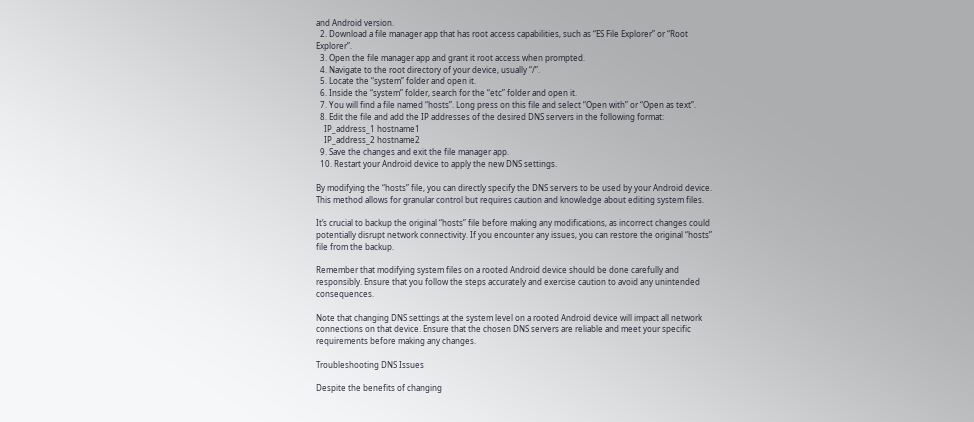and Android version.
  2. Download a file manager app that has root access capabilities, such as “ES File Explorer” or “Root Explorer”.
  3. Open the file manager app and grant it root access when prompted.
  4. Navigate to the root directory of your device, usually “/”.
  5. Locate the “system” folder and open it.
  6. Inside the “system” folder, search for the “etc” folder and open it.
  7. You will find a file named “hosts”. Long press on this file and select “Open with” or “Open as text”.
  8. Edit the file and add the IP addresses of the desired DNS servers in the following format:
    IP_address_1 hostname1
    IP_address_2 hostname2
  9. Save the changes and exit the file manager app.
  10. Restart your Android device to apply the new DNS settings.

By modifying the “hosts” file, you can directly specify the DNS servers to be used by your Android device. This method allows for granular control but requires caution and knowledge about editing system files.

It’s crucial to backup the original “hosts” file before making any modifications, as incorrect changes could potentially disrupt network connectivity. If you encounter any issues, you can restore the original “hosts” file from the backup.

Remember that modifying system files on a rooted Android device should be done carefully and responsibly. Ensure that you follow the steps accurately and exercise caution to avoid any unintended consequences.

Note that changing DNS settings at the system level on a rooted Android device will impact all network connections on that device. Ensure that the chosen DNS servers are reliable and meet your specific requirements before making any changes.

Troubleshooting DNS Issues

Despite the benefits of changing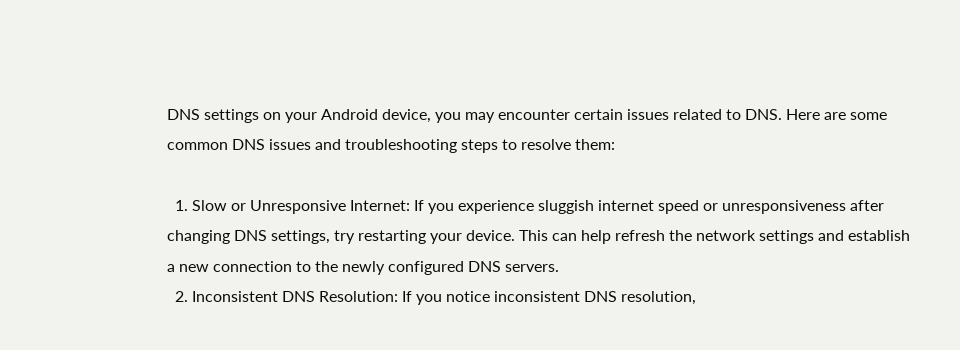DNS settings on your Android device, you may encounter certain issues related to DNS. Here are some common DNS issues and troubleshooting steps to resolve them:

  1. Slow or Unresponsive Internet: If you experience sluggish internet speed or unresponsiveness after changing DNS settings, try restarting your device. This can help refresh the network settings and establish a new connection to the newly configured DNS servers.
  2. Inconsistent DNS Resolution: If you notice inconsistent DNS resolution,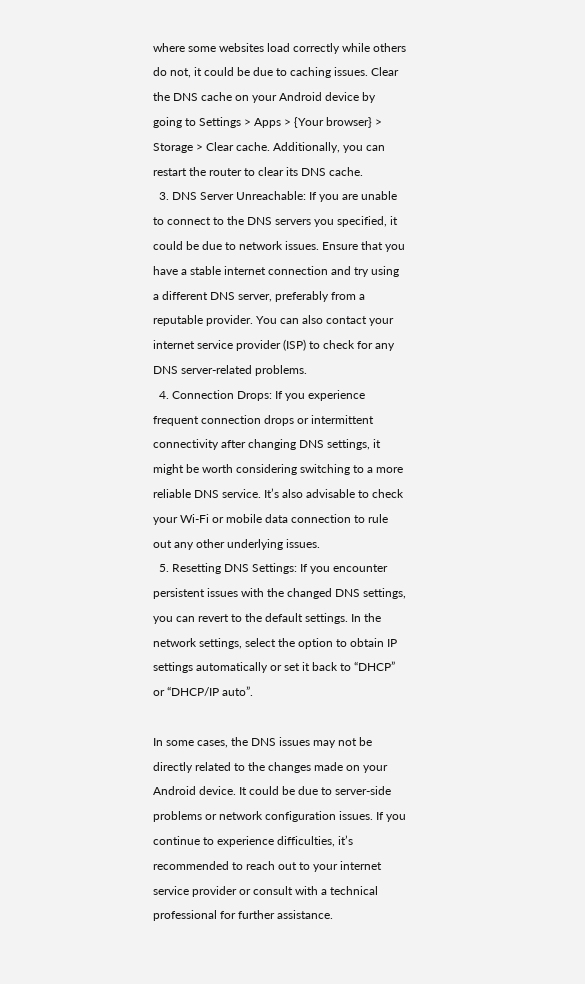where some websites load correctly while others do not, it could be due to caching issues. Clear the DNS cache on your Android device by going to Settings > Apps > {Your browser} > Storage > Clear cache. Additionally, you can restart the router to clear its DNS cache.
  3. DNS Server Unreachable: If you are unable to connect to the DNS servers you specified, it could be due to network issues. Ensure that you have a stable internet connection and try using a different DNS server, preferably from a reputable provider. You can also contact your internet service provider (ISP) to check for any DNS server-related problems.
  4. Connection Drops: If you experience frequent connection drops or intermittent connectivity after changing DNS settings, it might be worth considering switching to a more reliable DNS service. It’s also advisable to check your Wi-Fi or mobile data connection to rule out any other underlying issues.
  5. Resetting DNS Settings: If you encounter persistent issues with the changed DNS settings, you can revert to the default settings. In the network settings, select the option to obtain IP settings automatically or set it back to “DHCP” or “DHCP/IP auto”.

In some cases, the DNS issues may not be directly related to the changes made on your Android device. It could be due to server-side problems or network configuration issues. If you continue to experience difficulties, it’s recommended to reach out to your internet service provider or consult with a technical professional for further assistance.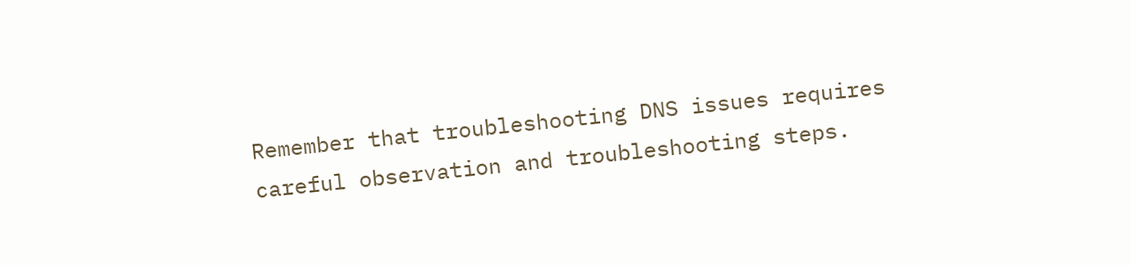Remember that troubleshooting DNS issues requires careful observation and troubleshooting steps.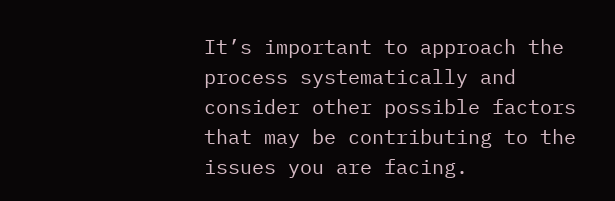It’s important to approach the process systematically and consider other possible factors that may be contributing to the issues you are facing.